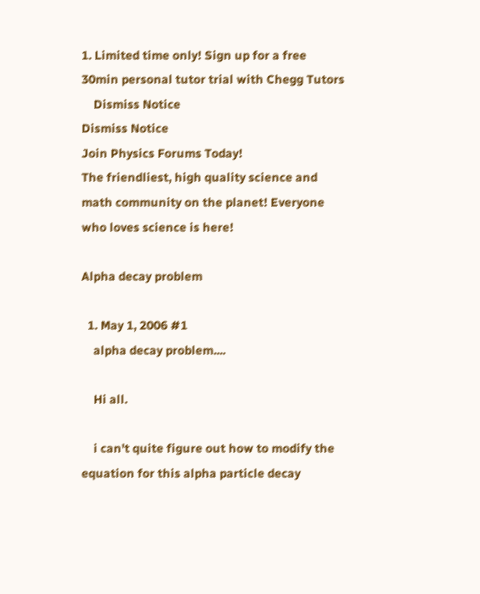1. Limited time only! Sign up for a free 30min personal tutor trial with Chegg Tutors
    Dismiss Notice
Dismiss Notice
Join Physics Forums Today!
The friendliest, high quality science and math community on the planet! Everyone who loves science is here!

Alpha decay problem

  1. May 1, 2006 #1
    alpha decay problem....

    Hi all.

    i can't quite figure out how to modify the equation for this alpha particle decay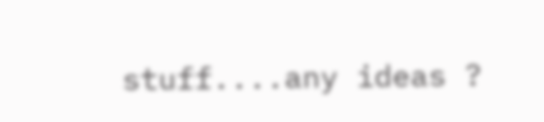stuff....any ideas ?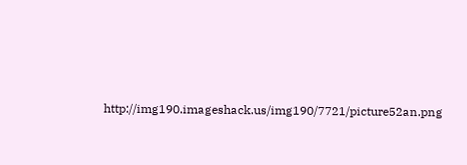http://img190.imageshack.us/img190/7721/picture52an.png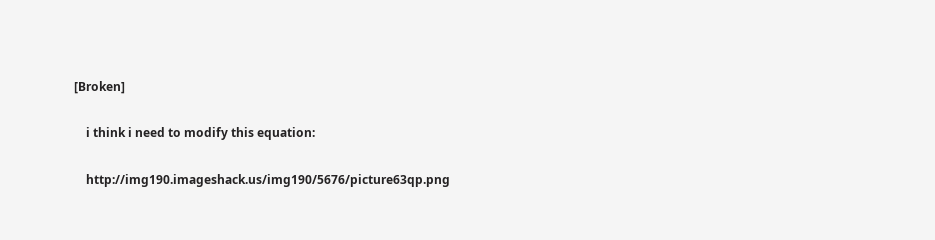[Broken]

    i think i need to modify this equation:

    http://img190.imageshack.us/img190/5676/picture63qp.png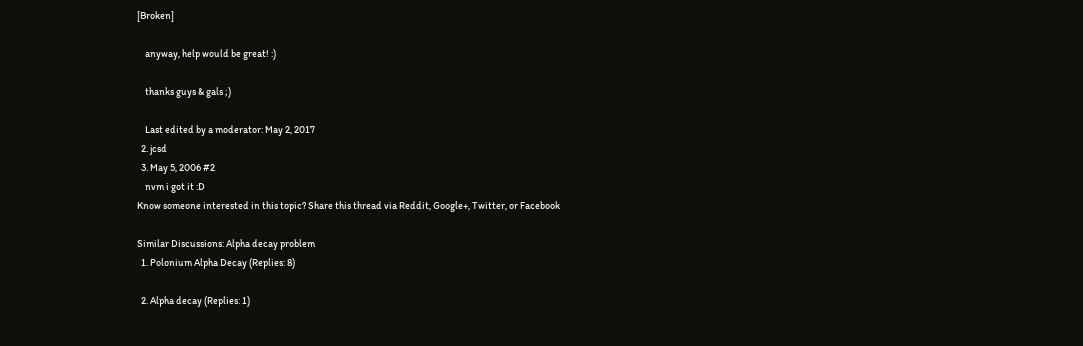[Broken]

    anyway, help would be great! :)

    thanks guys & gals ;)

    Last edited by a moderator: May 2, 2017
  2. jcsd
  3. May 5, 2006 #2
    nvm i got it :D
Know someone interested in this topic? Share this thread via Reddit, Google+, Twitter, or Facebook

Similar Discussions: Alpha decay problem
  1. Polonium Alpha Decay (Replies: 8)

  2. Alpha decay (Replies: 1)